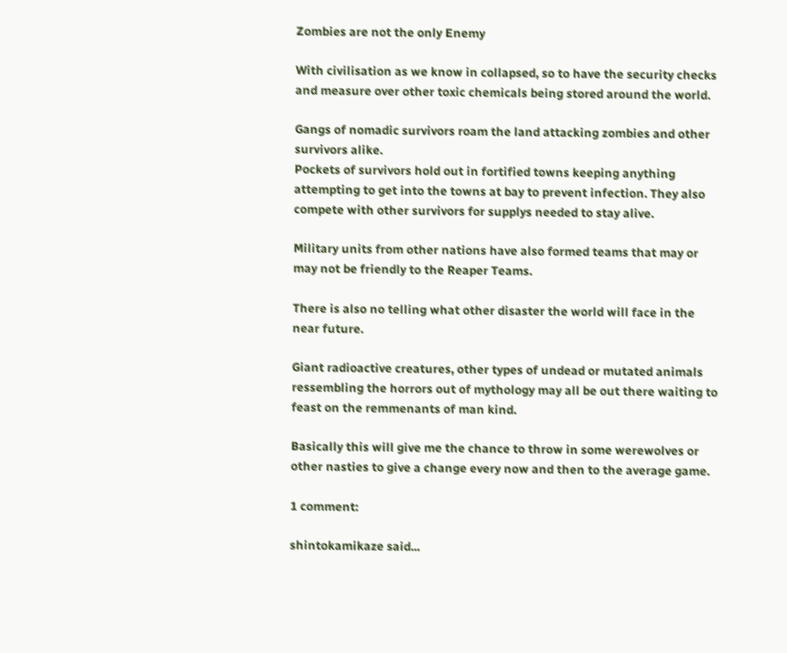Zombies are not the only Enemy

With civilisation as we know in collapsed, so to have the security checks and measure over other toxic chemicals being stored around the world.

Gangs of nomadic survivors roam the land attacking zombies and other survivors alike.
Pockets of survivors hold out in fortified towns keeping anything attempting to get into the towns at bay to prevent infection. They also compete with other survivors for supplys needed to stay alive.

Military units from other nations have also formed teams that may or may not be friendly to the Reaper Teams.

There is also no telling what other disaster the world will face in the near future.

Giant radioactive creatures, other types of undead or mutated animals ressembling the horrors out of mythology may all be out there waiting to feast on the remmenants of man kind.

Basically this will give me the chance to throw in some werewolves or other nasties to give a change every now and then to the average game.

1 comment:

shintokamikaze said...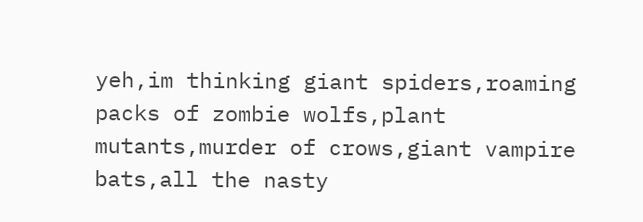yeh,im thinking giant spiders,roaming packs of zombie wolfs,plant mutants,murder of crows,giant vampire bats,all the nasty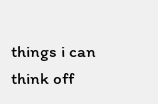things i can think off